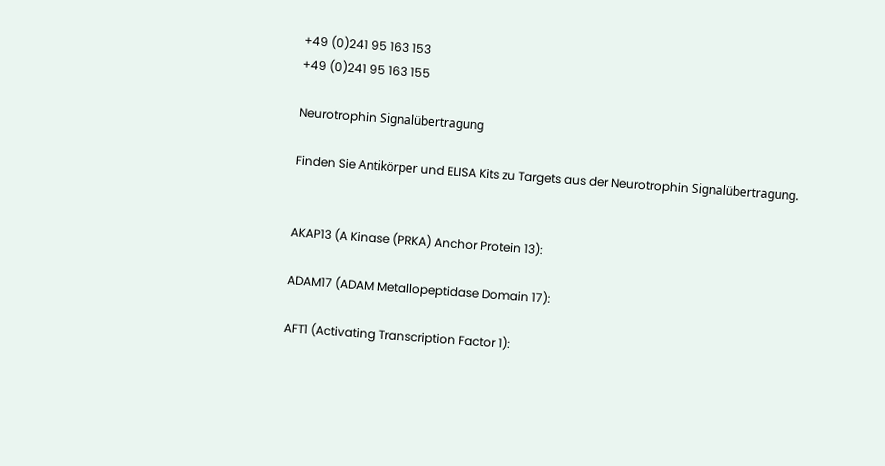+49 (0)241 95 163 153
+49 (0)241 95 163 155

Neurotrophin Signalübertragung

Finden Sie Antikörper und ELISA Kits zu Targets aus der Neurotrophin Signalübertragung.


AKAP13 (A Kinase (PRKA) Anchor Protein 13):

ADAM17 (ADAM Metallopeptidase Domain 17):

AFT1 (Activating Transcription Factor 1):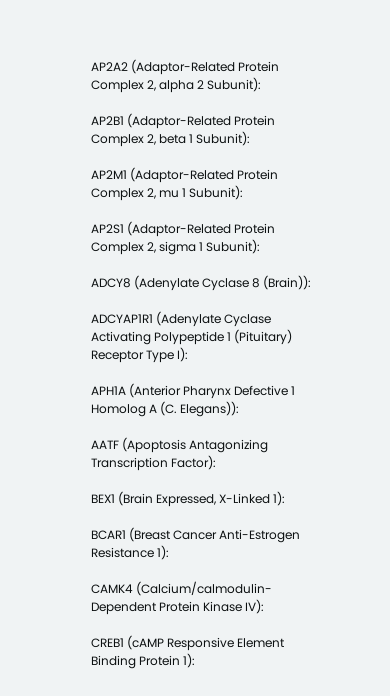AP2A2 (Adaptor-Related Protein Complex 2, alpha 2 Subunit):

AP2B1 (Adaptor-Related Protein Complex 2, beta 1 Subunit):

AP2M1 (Adaptor-Related Protein Complex 2, mu 1 Subunit):

AP2S1 (Adaptor-Related Protein Complex 2, sigma 1 Subunit):

ADCY8 (Adenylate Cyclase 8 (Brain)):

ADCYAP1R1 (Adenylate Cyclase Activating Polypeptide 1 (Pituitary) Receptor Type I):

APH1A (Anterior Pharynx Defective 1 Homolog A (C. Elegans)):

AATF (Apoptosis Antagonizing Transcription Factor):

BEX1 (Brain Expressed, X-Linked 1):

BCAR1 (Breast Cancer Anti-Estrogen Resistance 1):

CAMK4 (Calcium/calmodulin-Dependent Protein Kinase IV):

CREB1 (cAMP Responsive Element Binding Protein 1):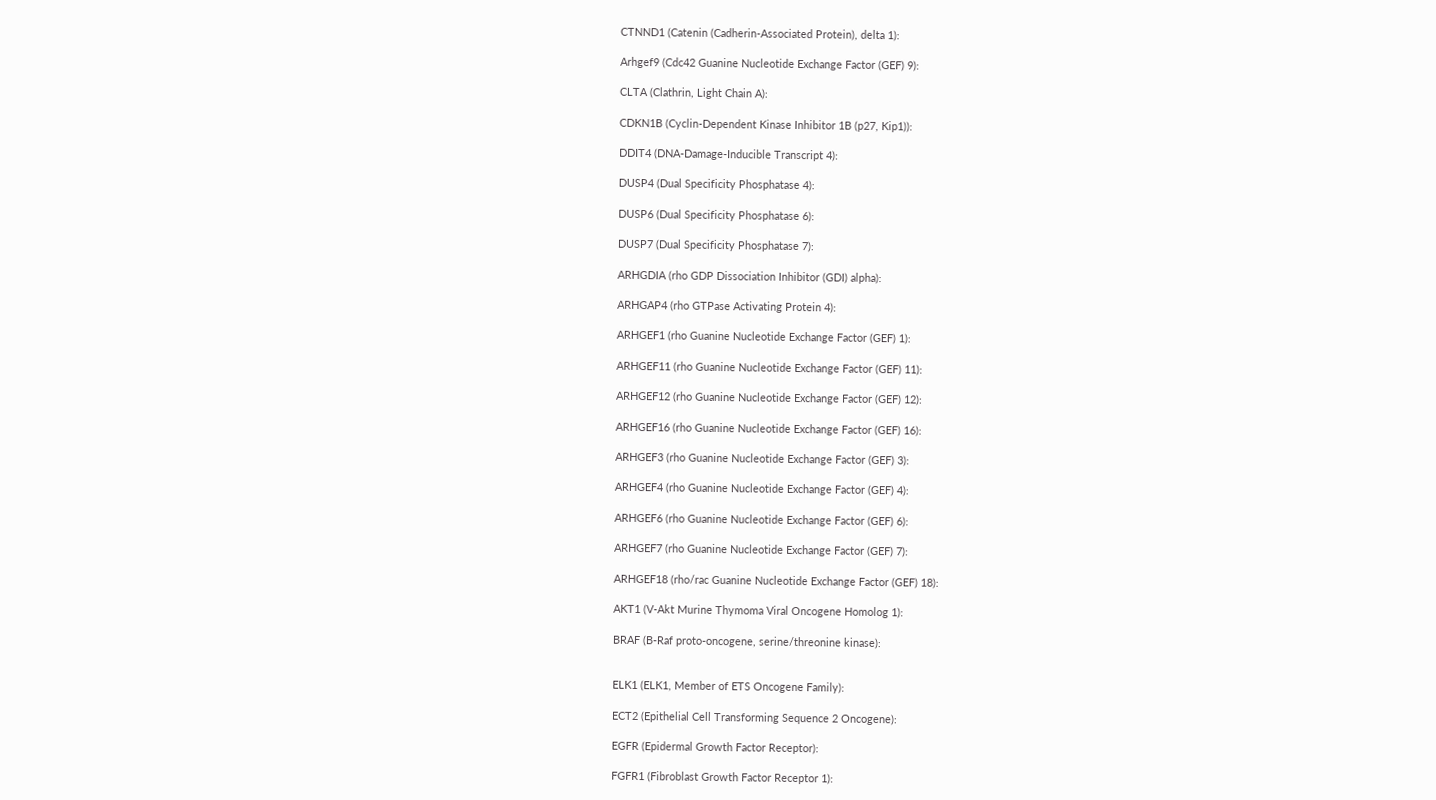CTNND1 (Catenin (Cadherin-Associated Protein), delta 1):

Arhgef9 (Cdc42 Guanine Nucleotide Exchange Factor (GEF) 9):

CLTA (Clathrin, Light Chain A):

CDKN1B (Cyclin-Dependent Kinase Inhibitor 1B (p27, Kip1)):

DDIT4 (DNA-Damage-Inducible Transcript 4):

DUSP4 (Dual Specificity Phosphatase 4):

DUSP6 (Dual Specificity Phosphatase 6):

DUSP7 (Dual Specificity Phosphatase 7):

ARHGDIA (rho GDP Dissociation Inhibitor (GDI) alpha):

ARHGAP4 (rho GTPase Activating Protein 4):

ARHGEF1 (rho Guanine Nucleotide Exchange Factor (GEF) 1):

ARHGEF11 (rho Guanine Nucleotide Exchange Factor (GEF) 11):

ARHGEF12 (rho Guanine Nucleotide Exchange Factor (GEF) 12):

ARHGEF16 (rho Guanine Nucleotide Exchange Factor (GEF) 16):

ARHGEF3 (rho Guanine Nucleotide Exchange Factor (GEF) 3):

ARHGEF4 (rho Guanine Nucleotide Exchange Factor (GEF) 4):

ARHGEF6 (rho Guanine Nucleotide Exchange Factor (GEF) 6):

ARHGEF7 (rho Guanine Nucleotide Exchange Factor (GEF) 7):

ARHGEF18 (rho/rac Guanine Nucleotide Exchange Factor (GEF) 18):

AKT1 (V-Akt Murine Thymoma Viral Oncogene Homolog 1):

BRAF (B-Raf proto-oncogene, serine/threonine kinase):


ELK1 (ELK1, Member of ETS Oncogene Family):

ECT2 (Epithelial Cell Transforming Sequence 2 Oncogene):

EGFR (Epidermal Growth Factor Receptor):

FGFR1 (Fibroblast Growth Factor Receptor 1):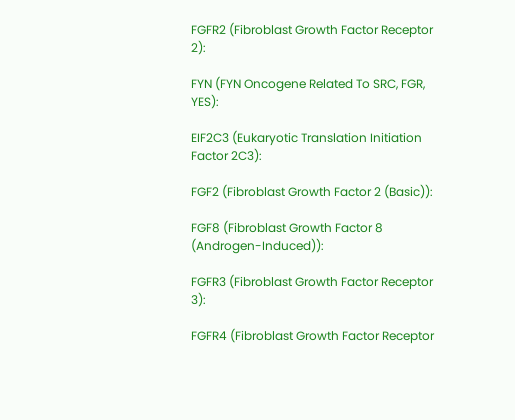FGFR2 (Fibroblast Growth Factor Receptor 2):

FYN (FYN Oncogene Related To SRC, FGR, YES):

EIF2C3 (Eukaryotic Translation Initiation Factor 2C3):

FGF2 (Fibroblast Growth Factor 2 (Basic)):

FGF8 (Fibroblast Growth Factor 8 (Androgen-Induced)):

FGFR3 (Fibroblast Growth Factor Receptor 3):

FGFR4 (Fibroblast Growth Factor Receptor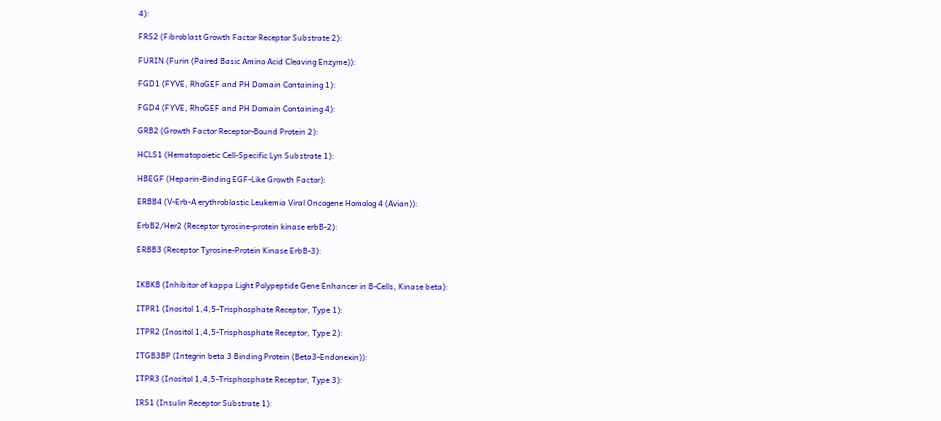4):

FRS2 (Fibroblast Growth Factor Receptor Substrate 2):

FURIN (Furin (Paired Basic Amino Acid Cleaving Enzyme)):

FGD1 (FYVE, RhoGEF and PH Domain Containing 1):

FGD4 (FYVE, RhoGEF and PH Domain Containing 4):

GRB2 (Growth Factor Receptor-Bound Protein 2):

HCLS1 (Hematopoietic Cell-Specific Lyn Substrate 1):

HBEGF (Heparin-Binding EGF-Like Growth Factor):

ERBB4 (V-Erb-A erythroblastic Leukemia Viral Oncogene Homolog 4 (Avian)):

ErbB2/Her2 (Receptor tyrosine-protein kinase erbB-2):

ERBB3 (Receptor Tyrosine-Protein Kinase ErbB-3):


IKBKB (Inhibitor of kappa Light Polypeptide Gene Enhancer in B-Cells, Kinase beta):

ITPR1 (Inositol 1,4,5-Trisphosphate Receptor, Type 1):

ITPR2 (Inositol 1,4,5-Trisphosphate Receptor, Type 2):

ITGB3BP (Integrin beta 3 Binding Protein (Beta3-Endonexin)):

ITPR3 (Inositol 1,4,5-Trisphosphate Receptor, Type 3):

IRS1 (Insulin Receptor Substrate 1):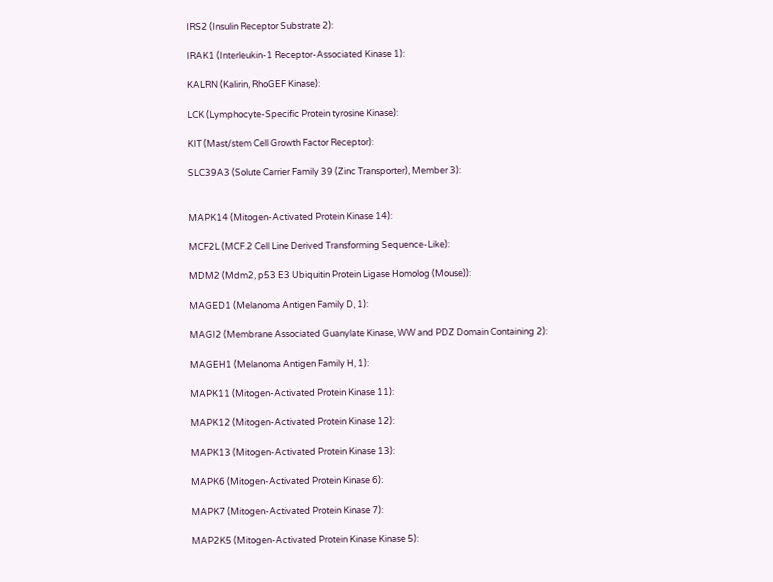IRS2 (Insulin Receptor Substrate 2):

IRAK1 (Interleukin-1 Receptor-Associated Kinase 1):

KALRN (Kalirin, RhoGEF Kinase):

LCK (Lymphocyte-Specific Protein tyrosine Kinase):

KIT (Mast/stem Cell Growth Factor Receptor):

SLC39A3 (Solute Carrier Family 39 (Zinc Transporter), Member 3):


MAPK14 (Mitogen-Activated Protein Kinase 14):

MCF2L (MCF.2 Cell Line Derived Transforming Sequence-Like):

MDM2 (Mdm2, p53 E3 Ubiquitin Protein Ligase Homolog (Mouse)):

MAGED1 (Melanoma Antigen Family D, 1):

MAGI2 (Membrane Associated Guanylate Kinase, WW and PDZ Domain Containing 2):

MAGEH1 (Melanoma Antigen Family H, 1):

MAPK11 (Mitogen-Activated Protein Kinase 11):

MAPK12 (Mitogen-Activated Protein Kinase 12):

MAPK13 (Mitogen-Activated Protein Kinase 13):

MAPK6 (Mitogen-Activated Protein Kinase 6):

MAPK7 (Mitogen-Activated Protein Kinase 7):

MAP2K5 (Mitogen-Activated Protein Kinase Kinase 5):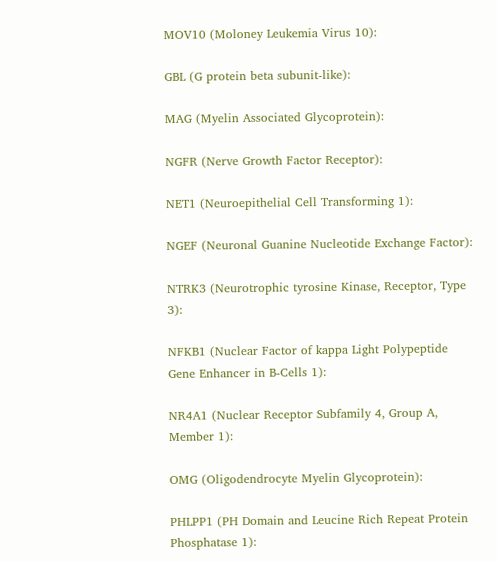MOV10 (Moloney Leukemia Virus 10):

GBL (G protein beta subunit-like):

MAG (Myelin Associated Glycoprotein):

NGFR (Nerve Growth Factor Receptor):

NET1 (Neuroepithelial Cell Transforming 1):

NGEF (Neuronal Guanine Nucleotide Exchange Factor):

NTRK3 (Neurotrophic tyrosine Kinase, Receptor, Type 3):

NFKB1 (Nuclear Factor of kappa Light Polypeptide Gene Enhancer in B-Cells 1):

NR4A1 (Nuclear Receptor Subfamily 4, Group A, Member 1):

OMG (Oligodendrocyte Myelin Glycoprotein):

PHLPP1 (PH Domain and Leucine Rich Repeat Protein Phosphatase 1):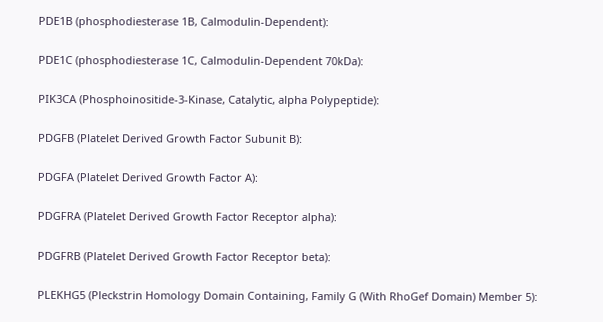PDE1B (phosphodiesterase 1B, Calmodulin-Dependent):

PDE1C (phosphodiesterase 1C, Calmodulin-Dependent 70kDa):

PIK3CA (Phosphoinositide-3-Kinase, Catalytic, alpha Polypeptide):

PDGFB (Platelet Derived Growth Factor Subunit B):

PDGFA (Platelet Derived Growth Factor A):

PDGFRA (Platelet Derived Growth Factor Receptor alpha):

PDGFRB (Platelet Derived Growth Factor Receptor beta):

PLEKHG5 (Pleckstrin Homology Domain Containing, Family G (With RhoGef Domain) Member 5):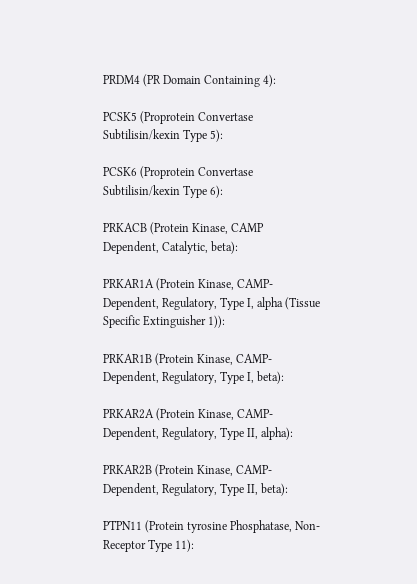PRDM4 (PR Domain Containing 4):

PCSK5 (Proprotein Convertase Subtilisin/kexin Type 5):

PCSK6 (Proprotein Convertase Subtilisin/kexin Type 6):

PRKACB (Protein Kinase, CAMP Dependent, Catalytic, beta):

PRKAR1A (Protein Kinase, CAMP-Dependent, Regulatory, Type I, alpha (Tissue Specific Extinguisher 1)):

PRKAR1B (Protein Kinase, CAMP-Dependent, Regulatory, Type I, beta):

PRKAR2A (Protein Kinase, CAMP-Dependent, Regulatory, Type II, alpha):

PRKAR2B (Protein Kinase, CAMP-Dependent, Regulatory, Type II, beta):

PTPN11 (Protein tyrosine Phosphatase, Non-Receptor Type 11):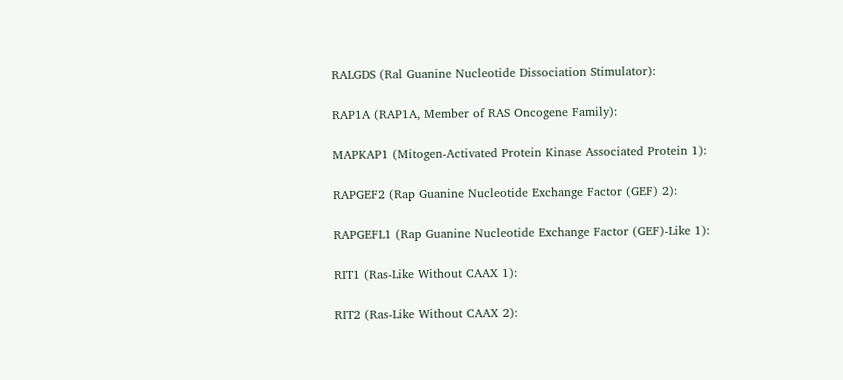RALGDS (Ral Guanine Nucleotide Dissociation Stimulator):

RAP1A (RAP1A, Member of RAS Oncogene Family):

MAPKAP1 (Mitogen-Activated Protein Kinase Associated Protein 1):

RAPGEF2 (Rap Guanine Nucleotide Exchange Factor (GEF) 2):

RAPGEFL1 (Rap Guanine Nucleotide Exchange Factor (GEF)-Like 1):

RIT1 (Ras-Like Without CAAX 1):

RIT2 (Ras-Like Without CAAX 2):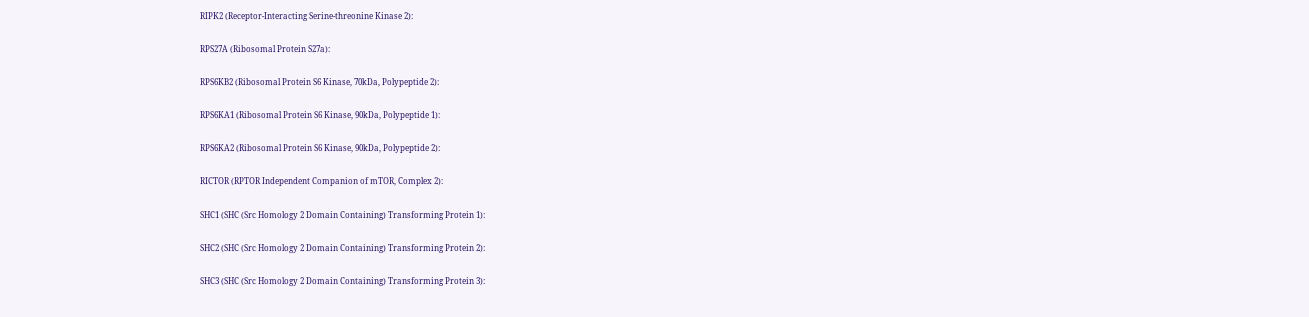RIPK2 (Receptor-Interacting Serine-threonine Kinase 2):

RPS27A (Ribosomal Protein S27a):

RPS6KB2 (Ribosomal Protein S6 Kinase, 70kDa, Polypeptide 2):

RPS6KA1 (Ribosomal Protein S6 Kinase, 90kDa, Polypeptide 1):

RPS6KA2 (Ribosomal Protein S6 Kinase, 90kDa, Polypeptide 2):

RICTOR (RPTOR Independent Companion of mTOR, Complex 2):

SHC1 (SHC (Src Homology 2 Domain Containing) Transforming Protein 1):

SHC2 (SHC (Src Homology 2 Domain Containing) Transforming Protein 2):

SHC3 (SHC (Src Homology 2 Domain Containing) Transforming Protein 3):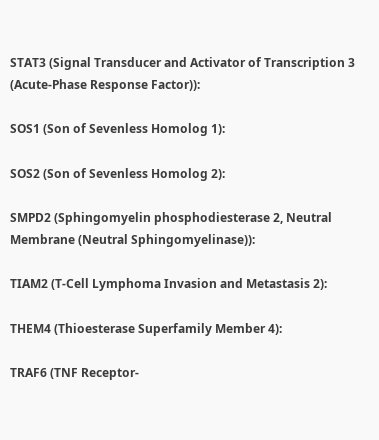STAT3 (Signal Transducer and Activator of Transcription 3 (Acute-Phase Response Factor)):

SOS1 (Son of Sevenless Homolog 1):

SOS2 (Son of Sevenless Homolog 2):

SMPD2 (Sphingomyelin phosphodiesterase 2, Neutral Membrane (Neutral Sphingomyelinase)):

TIAM2 (T-Cell Lymphoma Invasion and Metastasis 2):

THEM4 (Thioesterase Superfamily Member 4):

TRAF6 (TNF Receptor-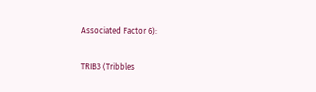Associated Factor 6):

TRIB3 (Tribbles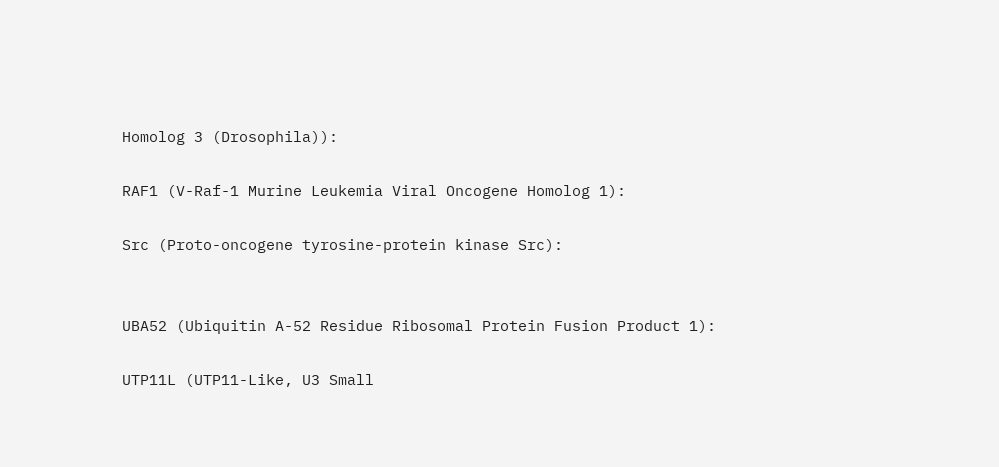Homolog 3 (Drosophila)):

RAF1 (V-Raf-1 Murine Leukemia Viral Oncogene Homolog 1):

Src (Proto-oncogene tyrosine-protein kinase Src):


UBA52 (Ubiquitin A-52 Residue Ribosomal Protein Fusion Product 1):

UTP11L (UTP11-Like, U3 Small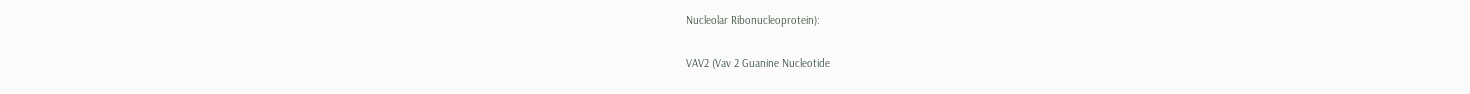Nucleolar Ribonucleoprotein):

VAV2 (Vav 2 Guanine Nucleotide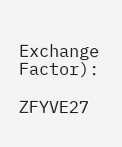Exchange Factor):

ZFYVE27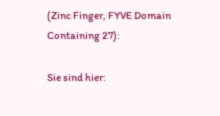(Zinc Finger, FYVE Domain Containing 27):

Sie sind hier: